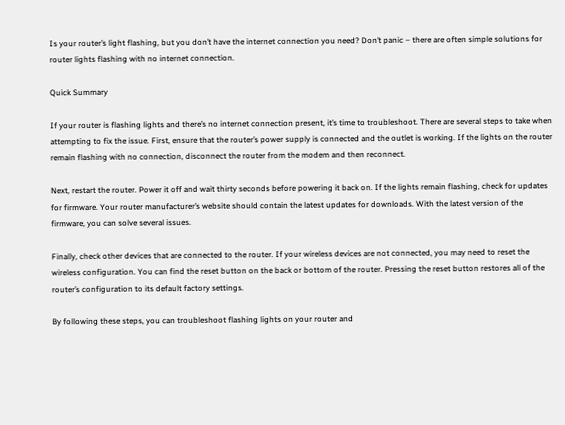Is your router’s light flashing, but you don’t have the internet connection you need? Don’t panic – there are often simple solutions for router lights flashing with no internet connection.

Quick Summary

If your router is flashing lights and there’s no internet connection present, it’s time to troubleshoot. There are several steps to take when attempting to fix the issue. First, ensure that the router’s power supply is connected and the outlet is working. If the lights on the router remain flashing with no connection, disconnect the router from the modem and then reconnect.

Next, restart the router. Power it off and wait thirty seconds before powering it back on. If the lights remain flashing, check for updates for firmware. Your router manufacturer’s website should contain the latest updates for downloads. With the latest version of the firmware, you can solve several issues.

Finally, check other devices that are connected to the router. If your wireless devices are not connected, you may need to reset the wireless configuration. You can find the reset button on the back or bottom of the router. Pressing the reset button restores all of the router’s configuration to its default factory settings.

By following these steps, you can troubleshoot flashing lights on your router and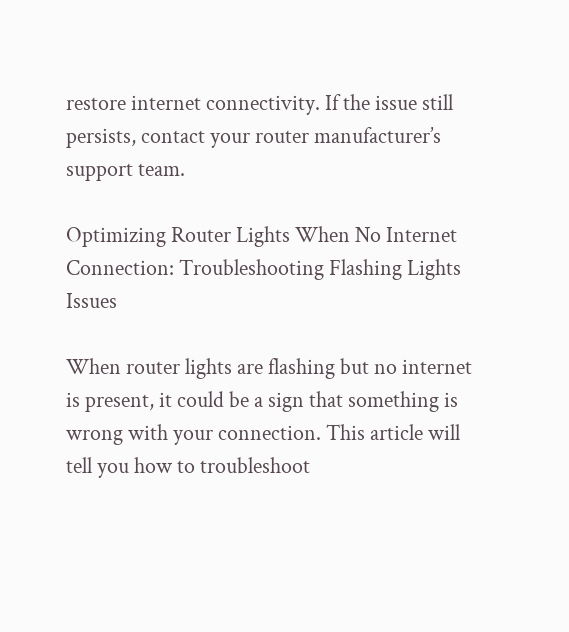restore internet connectivity. If the issue still persists, contact your router manufacturer’s support team.

Optimizing Router Lights When No Internet Connection: Troubleshooting Flashing Lights Issues

When router lights are flashing but no internet is present, it could be a sign that something is wrong with your connection. This article will tell you how to troubleshoot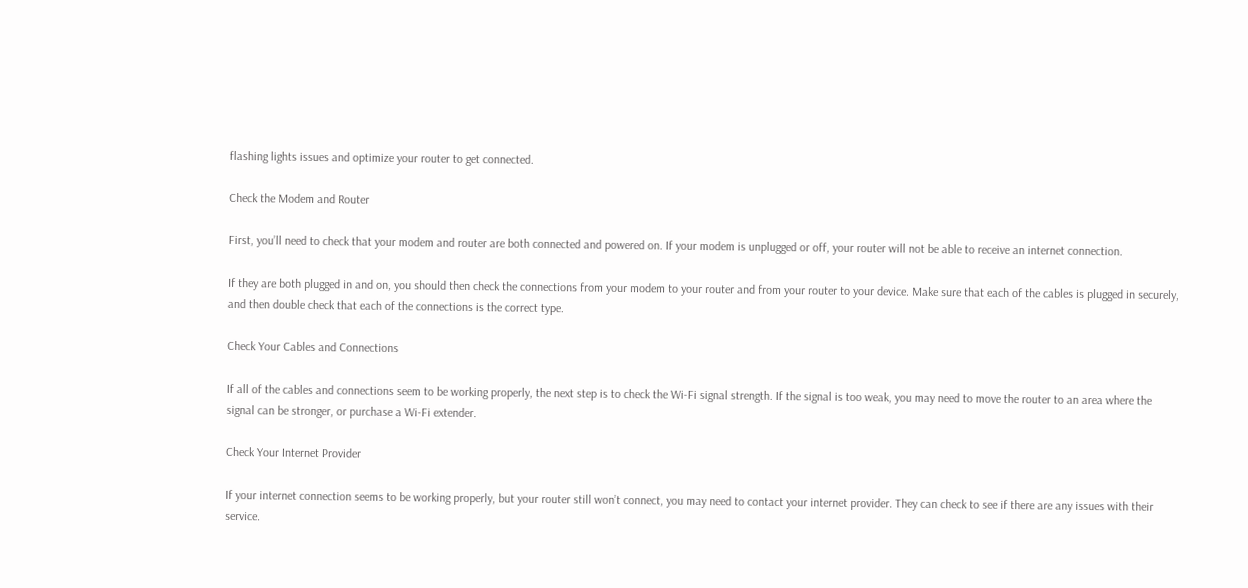flashing lights issues and optimize your router to get connected.

Check the Modem and Router

First, you’ll need to check that your modem and router are both connected and powered on. If your modem is unplugged or off, your router will not be able to receive an internet connection.

If they are both plugged in and on, you should then check the connections from your modem to your router and from your router to your device. Make sure that each of the cables is plugged in securely, and then double check that each of the connections is the correct type.

Check Your Cables and Connections

If all of the cables and connections seem to be working properly, the next step is to check the Wi-Fi signal strength. If the signal is too weak, you may need to move the router to an area where the signal can be stronger, or purchase a Wi-Fi extender.

Check Your Internet Provider

If your internet connection seems to be working properly, but your router still won’t connect, you may need to contact your internet provider. They can check to see if there are any issues with their service.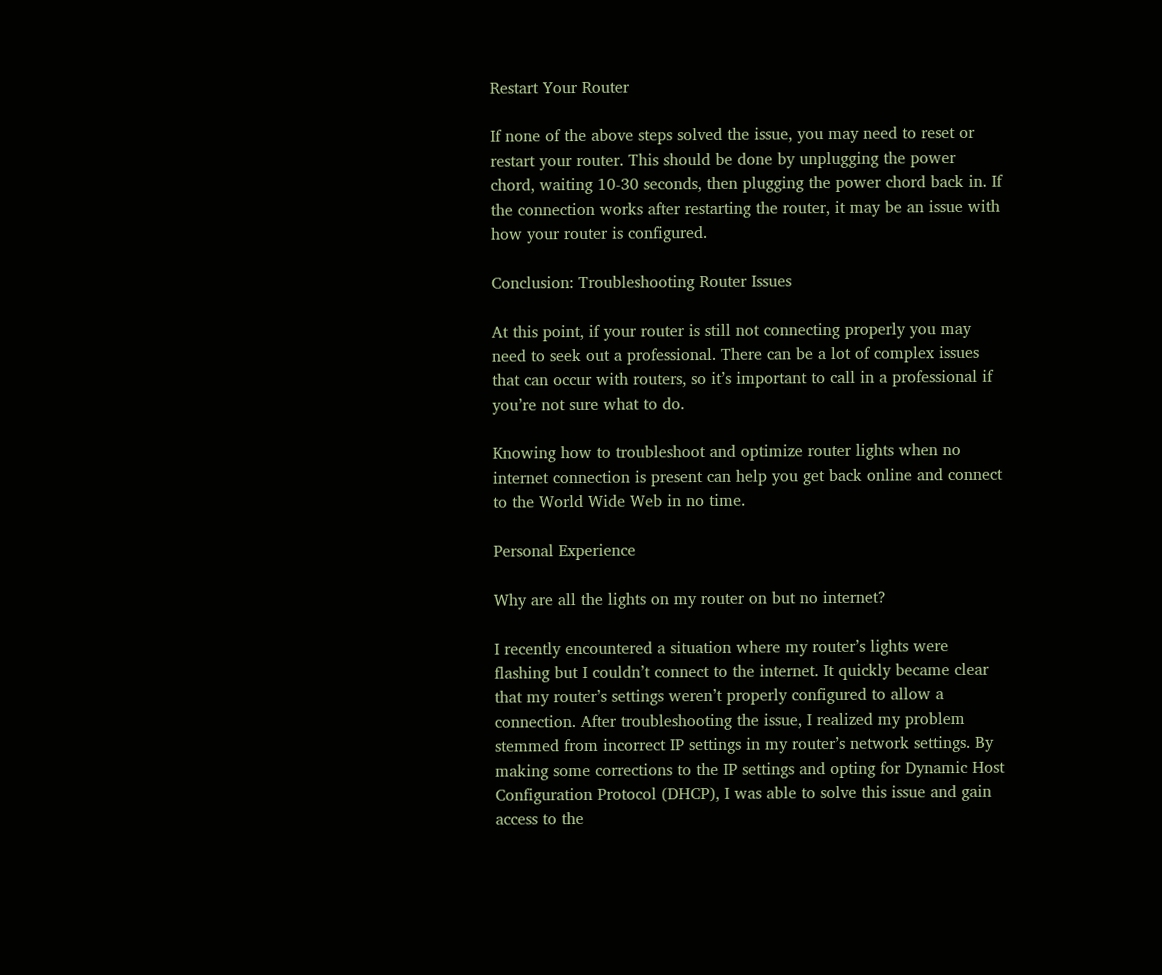Restart Your Router

If none of the above steps solved the issue, you may need to reset or restart your router. This should be done by unplugging the power chord, waiting 10-30 seconds, then plugging the power chord back in. If the connection works after restarting the router, it may be an issue with how your router is configured.

Conclusion: Troubleshooting Router Issues

At this point, if your router is still not connecting properly you may need to seek out a professional. There can be a lot of complex issues that can occur with routers, so it’s important to call in a professional if you’re not sure what to do.

Knowing how to troubleshoot and optimize router lights when no internet connection is present can help you get back online and connect to the World Wide Web in no time.

Personal Experience

Why are all the lights on my router on but no internet?

I recently encountered a situation where my router’s lights were flashing but I couldn’t connect to the internet. It quickly became clear that my router’s settings weren’t properly configured to allow a connection. After troubleshooting the issue, I realized my problem stemmed from incorrect IP settings in my router’s network settings. By making some corrections to the IP settings and opting for Dynamic Host Configuration Protocol (DHCP), I was able to solve this issue and gain access to the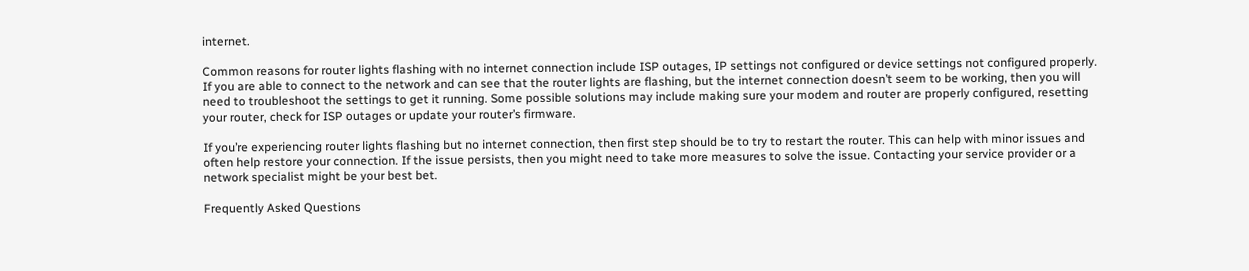internet.

Common reasons for router lights flashing with no internet connection include ISP outages, IP settings not configured or device settings not configured properly. If you are able to connect to the network and can see that the router lights are flashing, but the internet connection doesn’t seem to be working, then you will need to troubleshoot the settings to get it running. Some possible solutions may include making sure your modem and router are properly configured, resetting your router, check for ISP outages or update your router’s firmware.

If you’re experiencing router lights flashing but no internet connection, then first step should be to try to restart the router. This can help with minor issues and often help restore your connection. If the issue persists, then you might need to take more measures to solve the issue. Contacting your service provider or a network specialist might be your best bet.

Frequently Asked Questions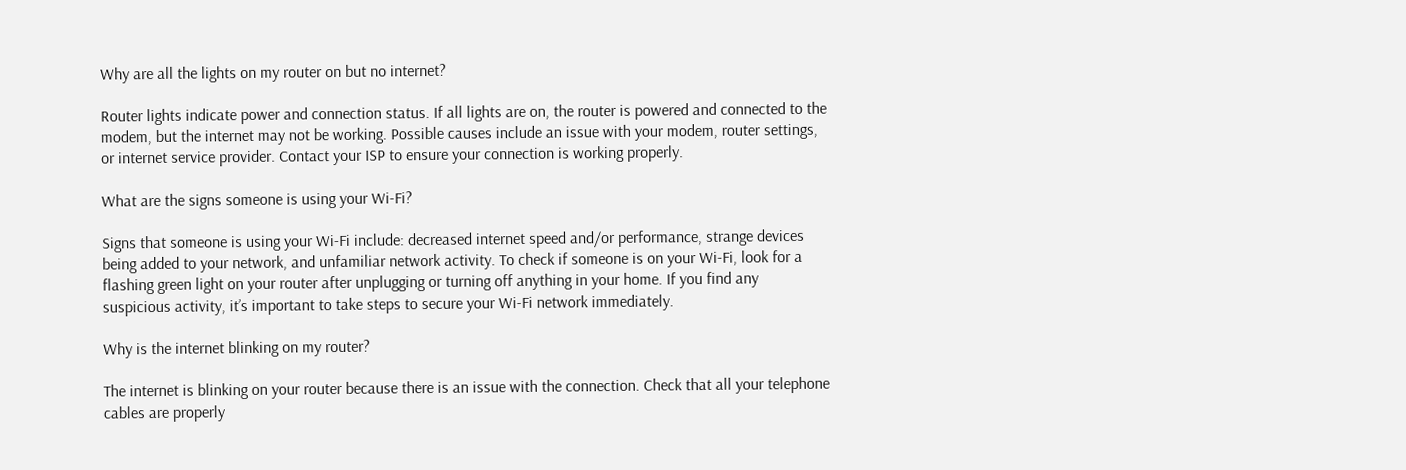Why are all the lights on my router on but no internet?

Router lights indicate power and connection status. If all lights are on, the router is powered and connected to the modem, but the internet may not be working. Possible causes include an issue with your modem, router settings, or internet service provider. Contact your ISP to ensure your connection is working properly.

What are the signs someone is using your Wi-Fi?

Signs that someone is using your Wi-Fi include: decreased internet speed and/or performance, strange devices being added to your network, and unfamiliar network activity. To check if someone is on your Wi-Fi, look for a flashing green light on your router after unplugging or turning off anything in your home. If you find any suspicious activity, it’s important to take steps to secure your Wi-Fi network immediately.

Why is the internet blinking on my router?

The internet is blinking on your router because there is an issue with the connection. Check that all your telephone cables are properly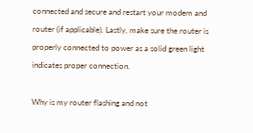connected and secure and restart your modem and router (if applicable). Lastly, make sure the router is properly connected to power as a solid green light indicates proper connection.

Why is my router flashing and not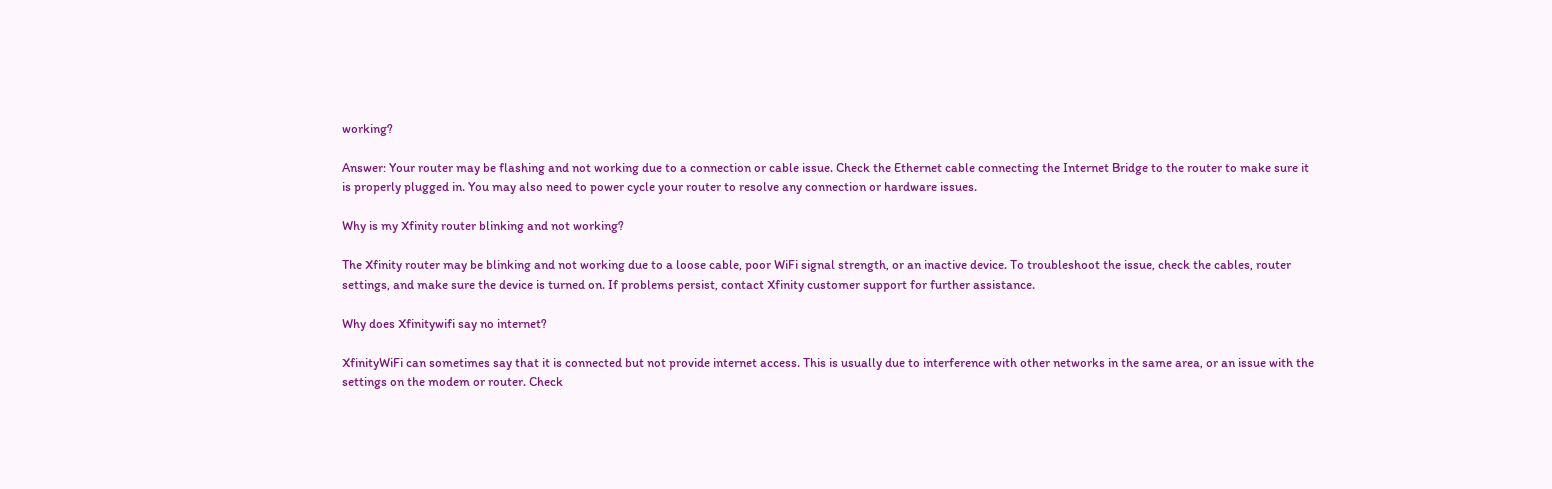working?

Answer: Your router may be flashing and not working due to a connection or cable issue. Check the Ethernet cable connecting the Internet Bridge to the router to make sure it is properly plugged in. You may also need to power cycle your router to resolve any connection or hardware issues.

Why is my Xfinity router blinking and not working?

The Xfinity router may be blinking and not working due to a loose cable, poor WiFi signal strength, or an inactive device. To troubleshoot the issue, check the cables, router settings, and make sure the device is turned on. If problems persist, contact Xfinity customer support for further assistance.

Why does Xfinitywifi say no internet?

XfinityWiFi can sometimes say that it is connected but not provide internet access. This is usually due to interference with other networks in the same area, or an issue with the settings on the modem or router. Check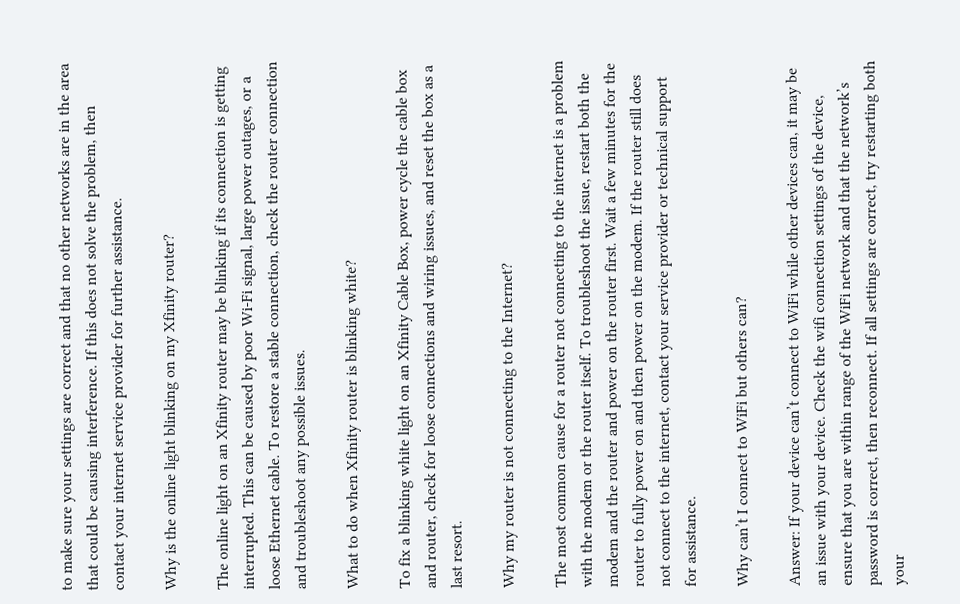to make sure your settings are correct and that no other networks are in the area that could be causing interference. If this does not solve the problem, then contact your internet service provider for further assistance.

Why is the online light blinking on my Xfinity router?

The online light on an Xfinity router may be blinking if its connection is getting interrupted. This can be caused by poor Wi-Fi signal, large power outages, or a loose Ethernet cable. To restore a stable connection, check the router connection and troubleshoot any possible issues.

What to do when Xfinity router is blinking white?

To fix a blinking white light on an Xfinity Cable Box, power cycle the cable box and router, check for loose connections and wiring issues, and reset the box as a last resort.

Why my router is not connecting to the Internet?

The most common cause for a router not connecting to the internet is a problem with the modem or the router itself. To troubleshoot the issue, restart both the modem and the router and power on the router first. Wait a few minutes for the router to fully power on and then power on the modem. If the router still does not connect to the internet, contact your service provider or technical support for assistance.

Why can’t I connect to WiFi but others can?

Answer: If your device can’t connect to WiFi while other devices can, it may be an issue with your device. Check the wifi connection settings of the device, ensure that you are within range of the WiFi network and that the network’s password is correct, then reconnect. If all settings are correct, try restarting both your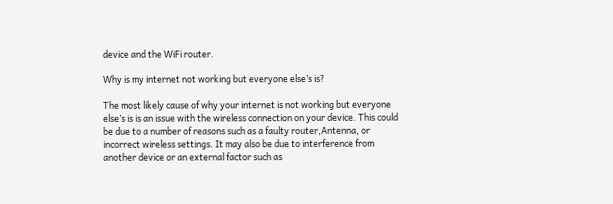device and the WiFi router.

Why is my internet not working but everyone else’s is?

The most likely cause of why your internet is not working but everyone else’s is is an issue with the wireless connection on your device. This could be due to a number of reasons such as a faulty router,Antenna, or incorrect wireless settings. It may also be due to interference from another device or an external factor such as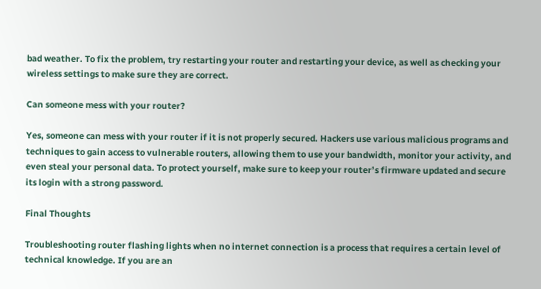bad weather. To fix the problem, try restarting your router and restarting your device, as well as checking your wireless settings to make sure they are correct.

Can someone mess with your router?

Yes, someone can mess with your router if it is not properly secured. Hackers use various malicious programs and techniques to gain access to vulnerable routers, allowing them to use your bandwidth, monitor your activity, and even steal your personal data. To protect yourself, make sure to keep your router’s firmware updated and secure its login with a strong password.

Final Thoughts

Troubleshooting router flashing lights when no internet connection is a process that requires a certain level of technical knowledge. If you are an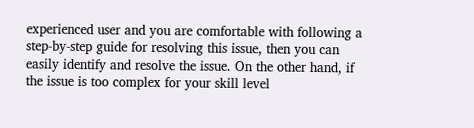experienced user and you are comfortable with following a step-by-step guide for resolving this issue, then you can easily identify and resolve the issue. On the other hand, if the issue is too complex for your skill level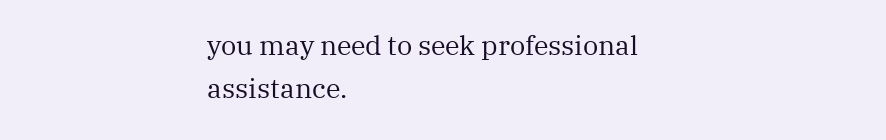you may need to seek professional assistance.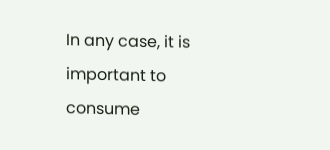In any case, it is important to consume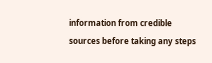information from credible sources before taking any steps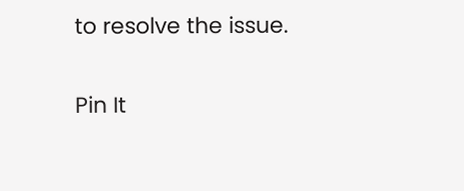to resolve the issue.


Pin It